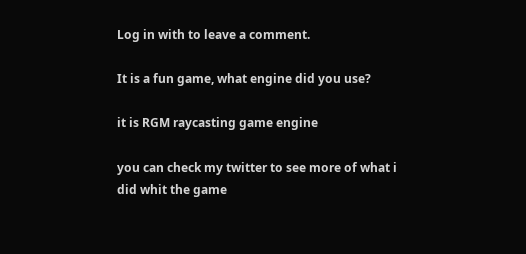Log in with to leave a comment.

It is a fun game, what engine did you use?

it is RGM raycasting game engine

you can check my twitter to see more of what i did whit the game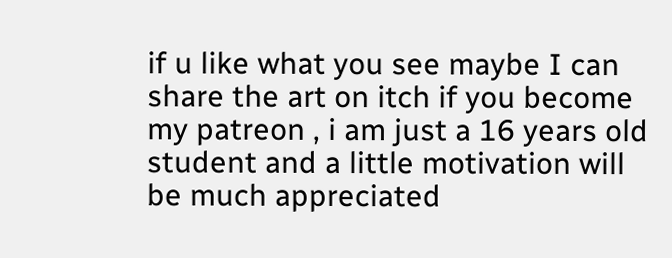if u like what you see maybe I can share the art on itch if you become my patreon , i am just a 16 years old student and a little motivation will be much appreciated